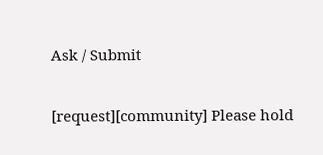Ask / Submit

[request][community] Please hold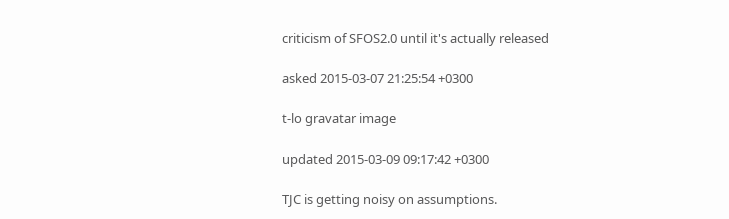criticism of SFOS2.0 until it's actually released

asked 2015-03-07 21:25:54 +0300

t-lo gravatar image

updated 2015-03-09 09:17:42 +0300

TJC is getting noisy on assumptions.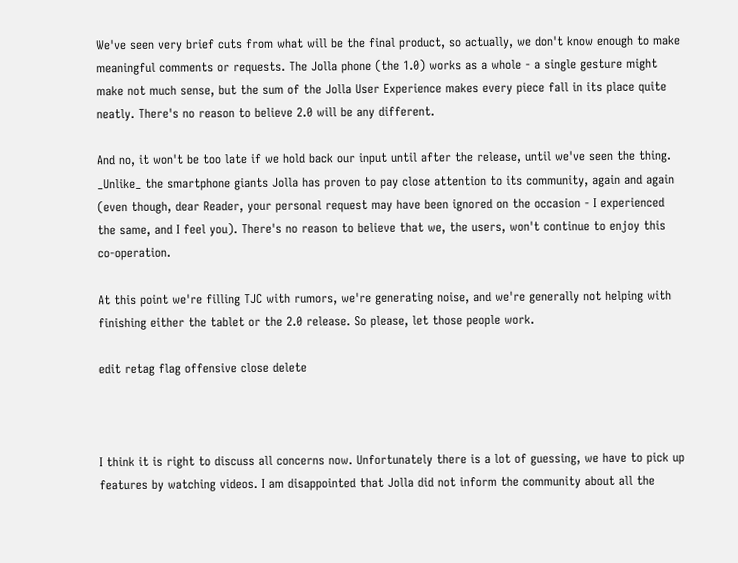We've seen very brief cuts from what will be the final product, so actually, we don't know enough to make meaningful comments or requests. The Jolla phone (the 1.0) works as a whole - a single gesture might make not much sense, but the sum of the Jolla User Experience makes every piece fall in its place quite neatly. There's no reason to believe 2.0 will be any different.

And no, it won't be too late if we hold back our input until after the release, until we've seen the thing. _Unlike_ the smartphone giants Jolla has proven to pay close attention to its community, again and again (even though, dear Reader, your personal request may have been ignored on the occasion - I experienced the same, and I feel you). There's no reason to believe that we, the users, won't continue to enjoy this co-operation.

At this point we're filling TJC with rumors, we're generating noise, and we're generally not helping with finishing either the tablet or the 2.0 release. So please, let those people work.

edit retag flag offensive close delete



I think it is right to discuss all concerns now. Unfortunately there is a lot of guessing, we have to pick up features by watching videos. I am disappointed that Jolla did not inform the community about all the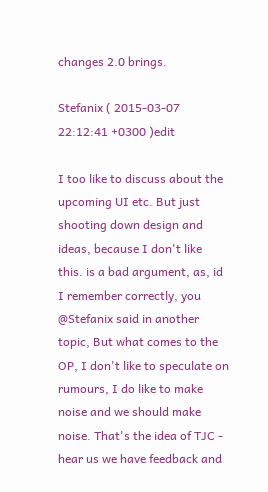changes 2.0 brings.

Stefanix ( 2015-03-07 22:12:41 +0300 )edit

I too like to discuss about the upcoming UI etc. But just shooting down design and ideas, because I don't like this. is a bad argument, as, id I remember correctly, you @Stefanix said in another topic, But what comes to the OP, I don't like to speculate on rumours, I do like to make noise and we should make noise. That's the idea of TJC - hear us we have feedback and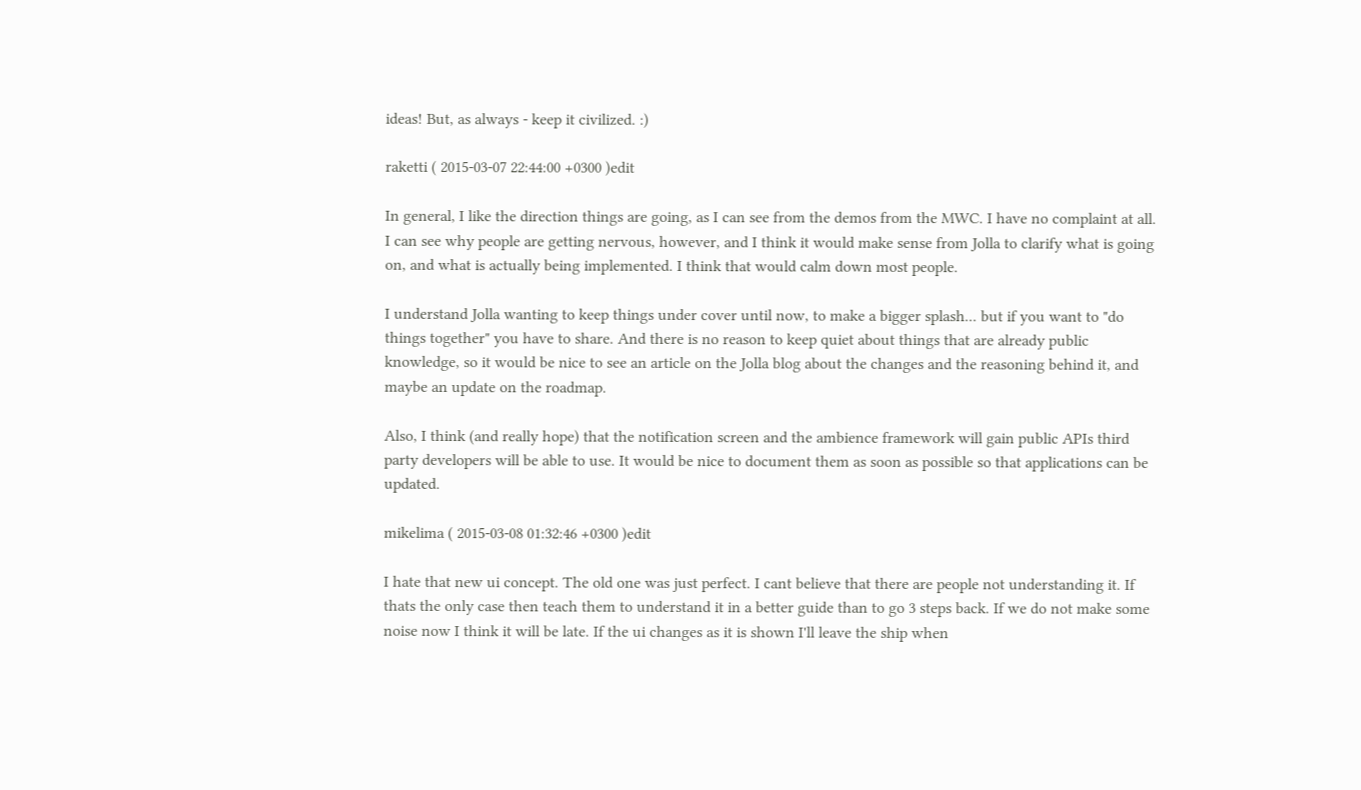ideas! But, as always - keep it civilized. :)

raketti ( 2015-03-07 22:44:00 +0300 )edit

In general, I like the direction things are going, as I can see from the demos from the MWC. I have no complaint at all. I can see why people are getting nervous, however, and I think it would make sense from Jolla to clarify what is going on, and what is actually being implemented. I think that would calm down most people.

I understand Jolla wanting to keep things under cover until now, to make a bigger splash... but if you want to "do things together" you have to share. And there is no reason to keep quiet about things that are already public knowledge, so it would be nice to see an article on the Jolla blog about the changes and the reasoning behind it, and maybe an update on the roadmap.

Also, I think (and really hope) that the notification screen and the ambience framework will gain public APIs third party developers will be able to use. It would be nice to document them as soon as possible so that applications can be updated.

mikelima ( 2015-03-08 01:32:46 +0300 )edit

I hate that new ui concept. The old one was just perfect. I cant believe that there are people not understanding it. If thats the only case then teach them to understand it in a better guide than to go 3 steps back. If we do not make some noise now I think it will be late. If the ui changes as it is shown I'll leave the ship when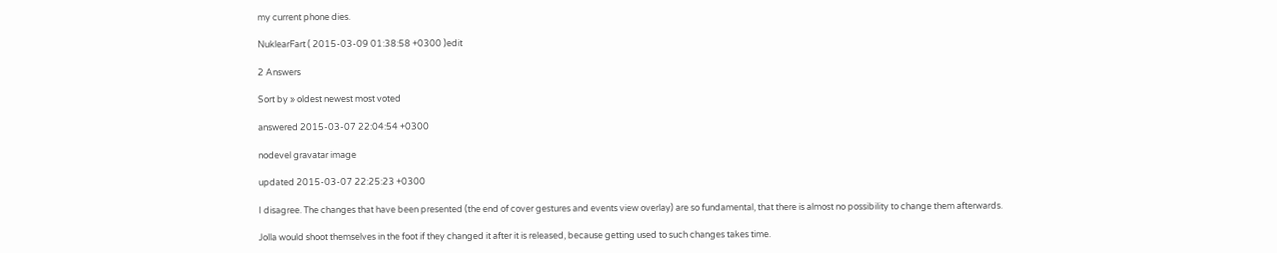my current phone dies.

NuklearFart ( 2015-03-09 01:38:58 +0300 )edit

2 Answers

Sort by » oldest newest most voted

answered 2015-03-07 22:04:54 +0300

nodevel gravatar image

updated 2015-03-07 22:25:23 +0300

I disagree. The changes that have been presented (the end of cover gestures and events view overlay) are so fundamental, that there is almost no possibility to change them afterwards.

Jolla would shoot themselves in the foot if they changed it after it is released, because getting used to such changes takes time.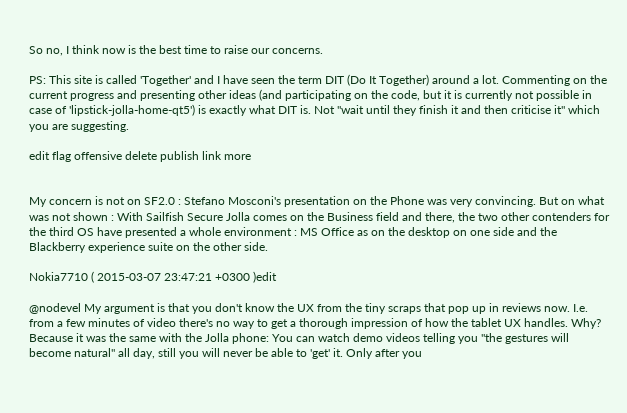So no, I think now is the best time to raise our concerns.

PS: This site is called 'Together' and I have seen the term DIT (Do It Together) around a lot. Commenting on the current progress and presenting other ideas (and participating on the code, but it is currently not possible in case of 'lipstick-jolla-home-qt5') is exactly what DIT is. Not "wait until they finish it and then criticise it" which you are suggesting.

edit flag offensive delete publish link more


My concern is not on SF2.0 : Stefano Mosconi's presentation on the Phone was very convincing. But on what was not shown : With Sailfish Secure Jolla comes on the Business field and there, the two other contenders for the third OS have presented a whole environment : MS Office as on the desktop on one side and the Blackberry experience suite on the other side.

Nokia7710 ( 2015-03-07 23:47:21 +0300 )edit

@nodevel My argument is that you don't know the UX from the tiny scraps that pop up in reviews now. I.e. from a few minutes of video there's no way to get a thorough impression of how the tablet UX handles. Why? Because it was the same with the Jolla phone: You can watch demo videos telling you "the gestures will become natural" all day, still you will never be able to 'get' it. Only after you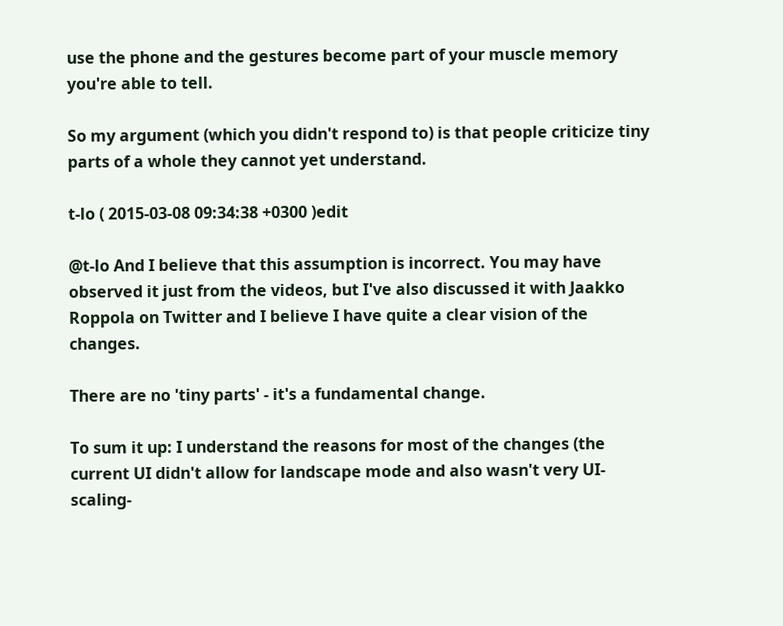use the phone and the gestures become part of your muscle memory you're able to tell.

So my argument (which you didn't respond to) is that people criticize tiny parts of a whole they cannot yet understand.

t-lo ( 2015-03-08 09:34:38 +0300 )edit

@t-lo And I believe that this assumption is incorrect. You may have observed it just from the videos, but I've also discussed it with Jaakko Roppola on Twitter and I believe I have quite a clear vision of the changes.

There are no 'tiny parts' - it's a fundamental change.

To sum it up: I understand the reasons for most of the changes (the current UI didn't allow for landscape mode and also wasn't very UI-scaling-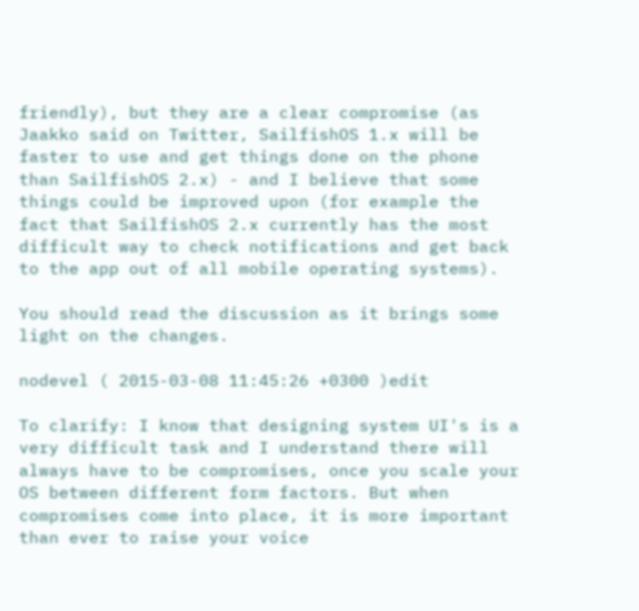friendly), but they are a clear compromise (as Jaakko said on Twitter, SailfishOS 1.x will be faster to use and get things done on the phone than SailfishOS 2.x) - and I believe that some things could be improved upon (for example the fact that SailfishOS 2.x currently has the most difficult way to check notifications and get back to the app out of all mobile operating systems).

You should read the discussion as it brings some light on the changes.

nodevel ( 2015-03-08 11:45:26 +0300 )edit

To clarify: I know that designing system UI's is a very difficult task and I understand there will always have to be compromises, once you scale your OS between different form factors. But when compromises come into place, it is more important than ever to raise your voice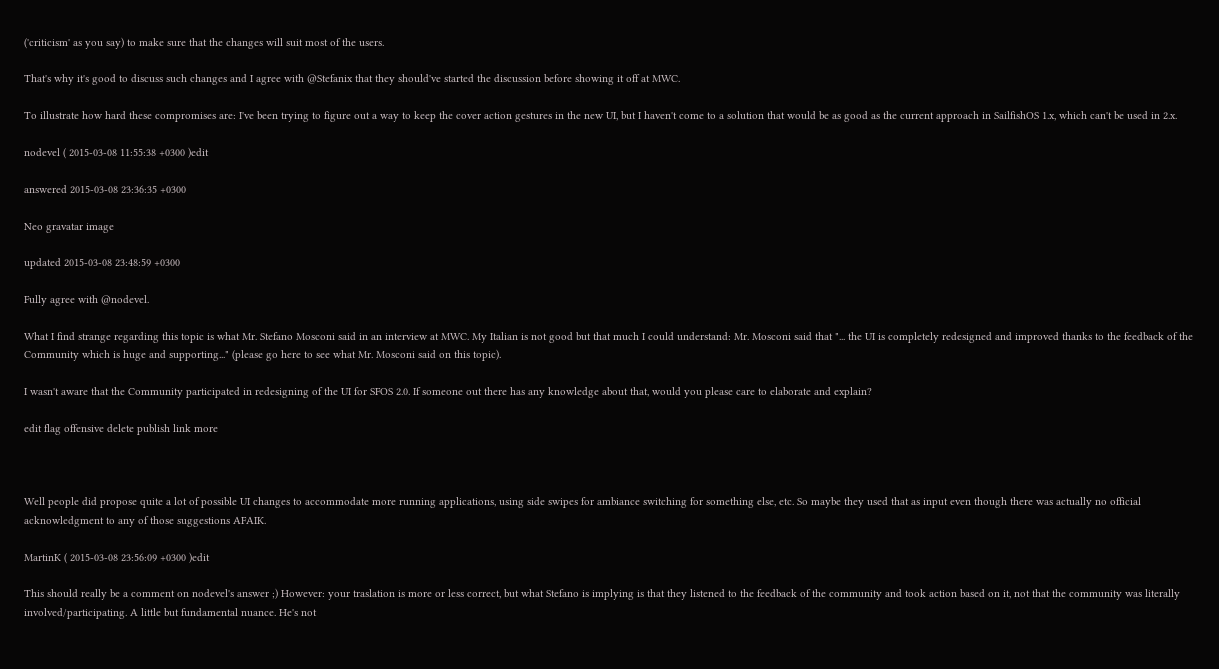('criticism' as you say) to make sure that the changes will suit most of the users.

That's why it's good to discuss such changes and I agree with @Stefanix that they should've started the discussion before showing it off at MWC.

To illustrate how hard these compromises are: I've been trying to figure out a way to keep the cover action gestures in the new UI, but I haven't come to a solution that would be as good as the current approach in SailfishOS 1.x, which can't be used in 2.x.

nodevel ( 2015-03-08 11:55:38 +0300 )edit

answered 2015-03-08 23:36:35 +0300

Neo gravatar image

updated 2015-03-08 23:48:59 +0300

Fully agree with @nodevel.

What I find strange regarding this topic is what Mr. Stefano Mosconi said in an interview at MWC. My Italian is not good but that much I could understand: Mr. Mosconi said that "... the UI is completely redesigned and improved thanks to the feedback of the Community which is huge and supporting..." (please go here to see what Mr. Mosconi said on this topic).

I wasn't aware that the Community participated in redesigning of the UI for SFOS 2.0. If someone out there has any knowledge about that, would you please care to elaborate and explain?

edit flag offensive delete publish link more



Well people did propose quite a lot of possible UI changes to accommodate more running applications, using side swipes for ambiance switching for something else, etc. So maybe they used that as input even though there was actually no official acknowledgment to any of those suggestions AFAIK.

MartinK ( 2015-03-08 23:56:09 +0300 )edit

This should really be a comment on nodevel's answer ;) However: your traslation is more or less correct, but what Stefano is implying is that they listened to the feedback of the community and took action based on it, not that the community was literally involved/participating. A little but fundamental nuance. He's not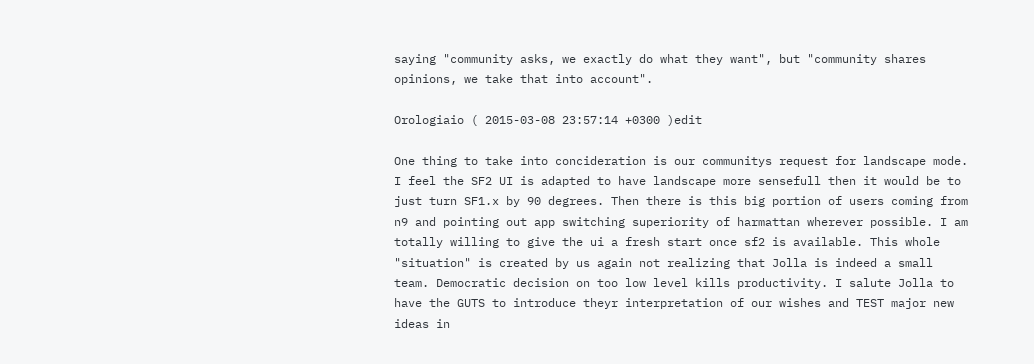saying "community asks, we exactly do what they want", but "community shares opinions, we take that into account".

Orologiaio ( 2015-03-08 23:57:14 +0300 )edit

One thing to take into concideration is our communitys request for landscape mode. I feel the SF2 UI is adapted to have landscape more sensefull then it would be to just turn SF1.x by 90 degrees. Then there is this big portion of users coming from n9 and pointing out app switching superiority of harmattan wherever possible. I am totally willing to give the ui a fresh start once sf2 is available. This whole "situation" is created by us again not realizing that Jolla is indeed a small team. Democratic decision on too low level kills productivity. I salute Jolla to have the GUTS to introduce theyr interpretation of our wishes and TEST major new ideas in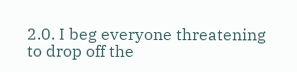2.0. I beg everyone threatening to drop off the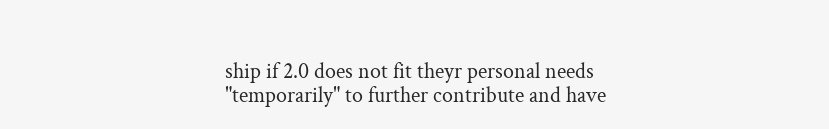ship if 2.0 does not fit theyr personal needs "temporarily" to further contribute and have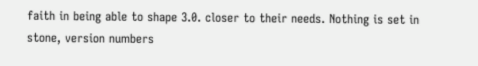faith in being able to shape 3.0. closer to their needs. Nothing is set in stone, version numbers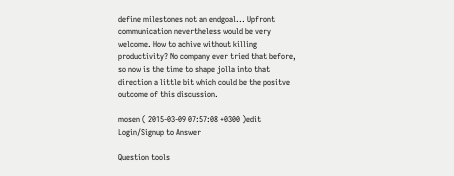define milestones not an endgoal... Upfront communication nevertheless would be very welcome. How to achive without killing productivity? No company ever tried that before, so now is the time to shape jolla into that direction a little bit which could be the positve outcome of this discussion.

mosen ( 2015-03-09 07:57:08 +0300 )edit
Login/Signup to Answer

Question tools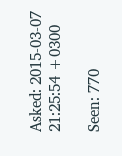Asked: 2015-03-07 21:25:54 +0300

Seen: 770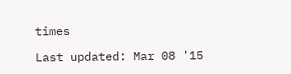times

Last updated: Mar 08 '15